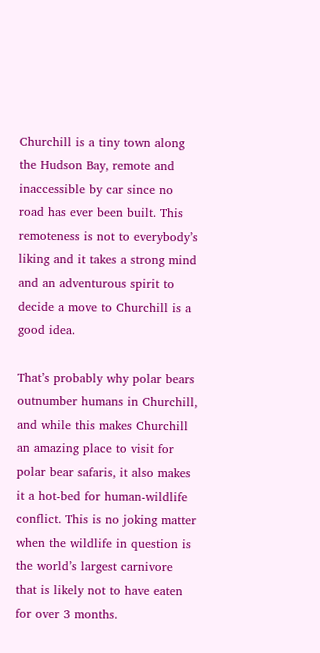Churchill is a tiny town along the Hudson Bay, remote and inaccessible by car since no road has ever been built. This remoteness is not to everybody’s liking and it takes a strong mind and an adventurous spirit to decide a move to Churchill is a good idea.

That’s probably why polar bears outnumber humans in Churchill, and while this makes Churchill an amazing place to visit for polar bear safaris, it also makes it a hot-bed for human-wildlife conflict. This is no joking matter when the wildlife in question is the world’s largest carnivore that is likely not to have eaten for over 3 months.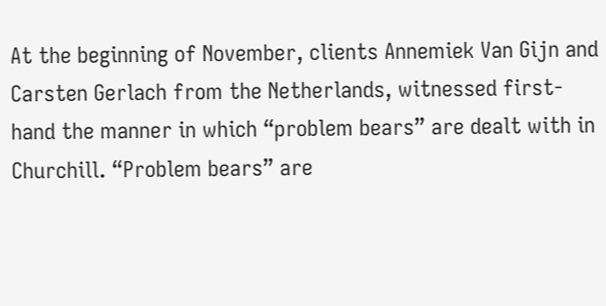At the beginning of November, clients Annemiek Van Gijn and Carsten Gerlach from the Netherlands, witnessed first-hand the manner in which “problem bears” are dealt with in Churchill. “Problem bears” are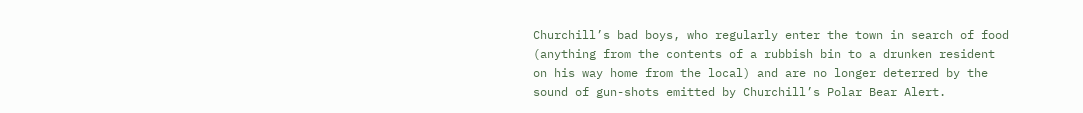Churchill’s bad boys, who regularly enter the town in search of food (anything from the contents of a rubbish bin to a drunken resident on his way home from the local) and are no longer deterred by the sound of gun-shots emitted by Churchill’s Polar Bear Alert.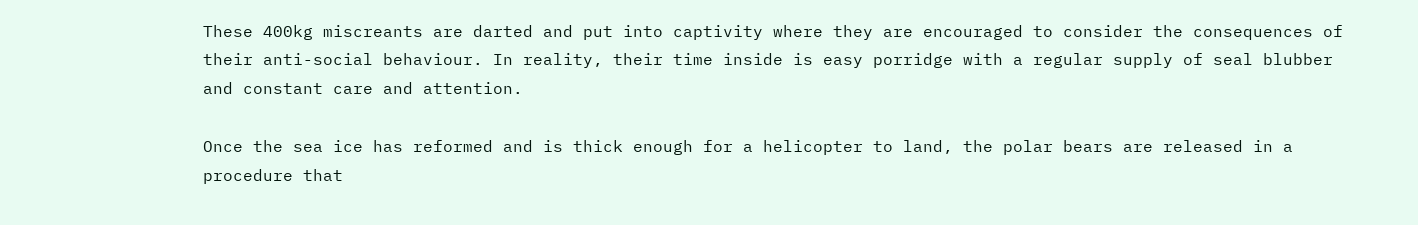These 400kg miscreants are darted and put into captivity where they are encouraged to consider the consequences of their anti-social behaviour. In reality, their time inside is easy porridge with a regular supply of seal blubber and constant care and attention.

Once the sea ice has reformed and is thick enough for a helicopter to land, the polar bears are released in a procedure that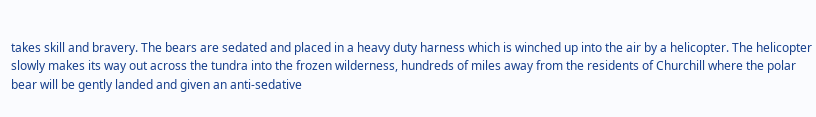takes skill and bravery. The bears are sedated and placed in a heavy duty harness which is winched up into the air by a helicopter. The helicopter slowly makes its way out across the tundra into the frozen wilderness, hundreds of miles away from the residents of Churchill where the polar bear will be gently landed and given an anti-sedative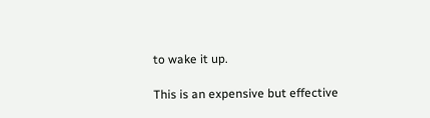to wake it up.

This is an expensive but effective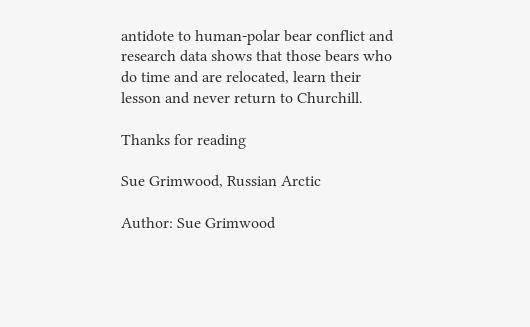antidote to human-polar bear conflict and research data shows that those bears who do time and are relocated, learn their lesson and never return to Churchill.

Thanks for reading

Sue Grimwood, Russian Arctic

Author: Sue Grimwood